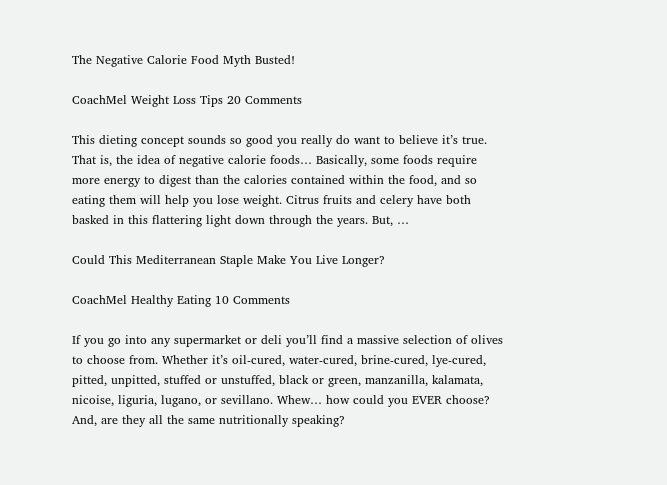The Negative Calorie Food Myth Busted!

CoachMel Weight Loss Tips 20 Comments

This dieting concept sounds so good you really do want to believe it’s true. That is, the idea of negative calorie foods… Basically, some foods require more energy to digest than the calories contained within the food, and so eating them will help you lose weight. Citrus fruits and celery have both basked in this flattering light down through the years. But, …

Could This Mediterranean Staple Make You Live Longer?

CoachMel Healthy Eating 10 Comments

If you go into any supermarket or deli you’ll find a massive selection of olives to choose from. Whether it’s oil-cured, water-cured, brine-cured, lye-cured, pitted, unpitted, stuffed or unstuffed, black or green, manzanilla, kalamata, nicoise, liguria, lugano, or sevillano. Whew… how could you EVER choose? And, are they all the same nutritionally speaking?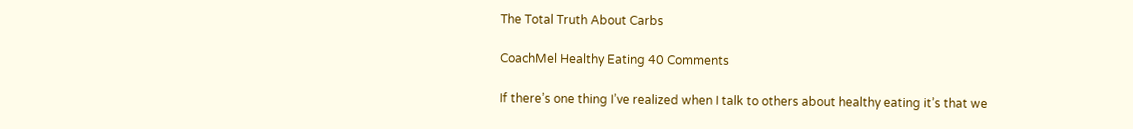The Total Truth About Carbs

CoachMel Healthy Eating 40 Comments

If there’s one thing I’ve realized when I talk to others about healthy eating it’s that we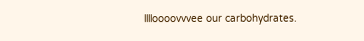lllloooovvvee our carbohydrates.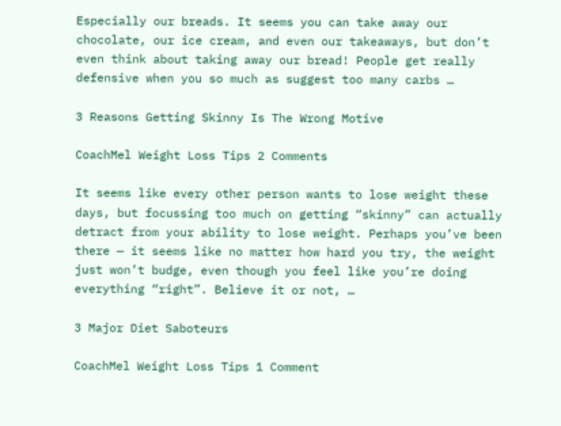Especially our breads. It seems you can take away our chocolate, our ice cream, and even our takeaways, but don’t even think about taking away our bread! People get really defensive when you so much as suggest too many carbs …

3 Reasons Getting Skinny Is The Wrong Motive

CoachMel Weight Loss Tips 2 Comments

It seems like every other person wants to lose weight these days, but focussing too much on getting “skinny” can actually detract from your ability to lose weight. Perhaps you’ve been there — it seems like no matter how hard you try, the weight just won’t budge, even though you feel like you’re doing everything “right”. Believe it or not, …

3 Major Diet Saboteurs

CoachMel Weight Loss Tips 1 Comment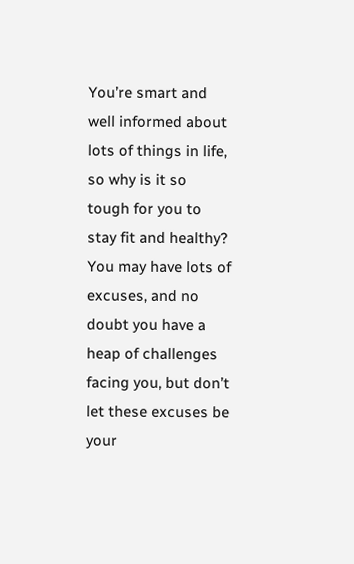You’re smart and well informed about lots of things in life, so why is it so tough for you to stay fit and healthy? You may have lots of excuses, and no doubt you have a heap of challenges facing you, but don’t let these excuses be your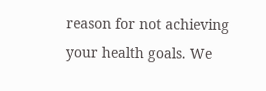reason for not achieving your health goals. We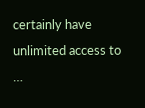certainly have unlimited access to …